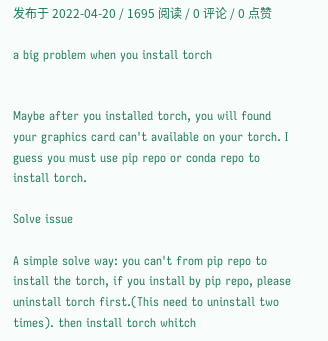发布于 2022-04-20 / 1695 阅读 / 0 评论 / 0 点赞

a big problem when you install torch


Maybe after you installed torch, you will found your graphics card can't available on your torch. I guess you must use pip repo or conda repo to install torch.

Solve issue

A simple solve way: you can't from pip repo to install the torch, if you install by pip repo, please uninstall torch first.(This need to uninstall two times). then install torch whitch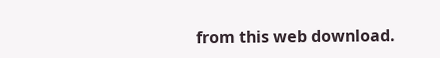from this web download.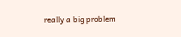really a big problem